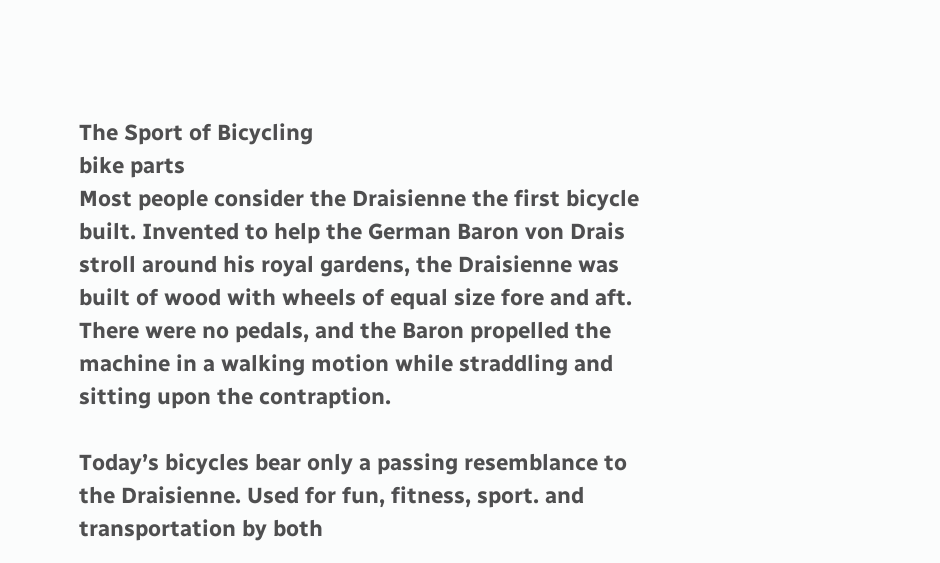The Sport of Bicycling
bike parts
Most people consider the Draisienne the first bicycle built. Invented to help the German Baron von Drais stroll around his royal gardens, the Draisienne was built of wood with wheels of equal size fore and aft. There were no pedals, and the Baron propelled the machine in a walking motion while straddling and sitting upon the contraption.

Today’s bicycles bear only a passing resemblance to the Draisienne. Used for fun, fitness, sport. and transportation by both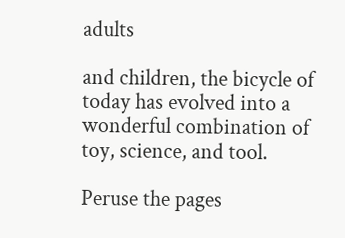adults

and children, the bicycle of today has evolved into a wonderful combination of toy, science, and tool.

Peruse the pages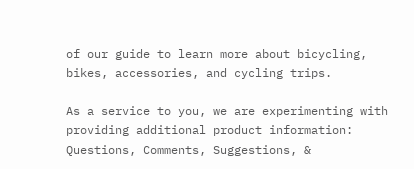of our guide to learn more about bicycling, bikes, accessories, and cycling trips.

As a service to you, we are experimenting with providing additional product information:
Questions, Comments, Suggestions, &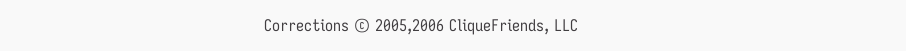Corrections © 2005,2006 CliqueFriends, LLC